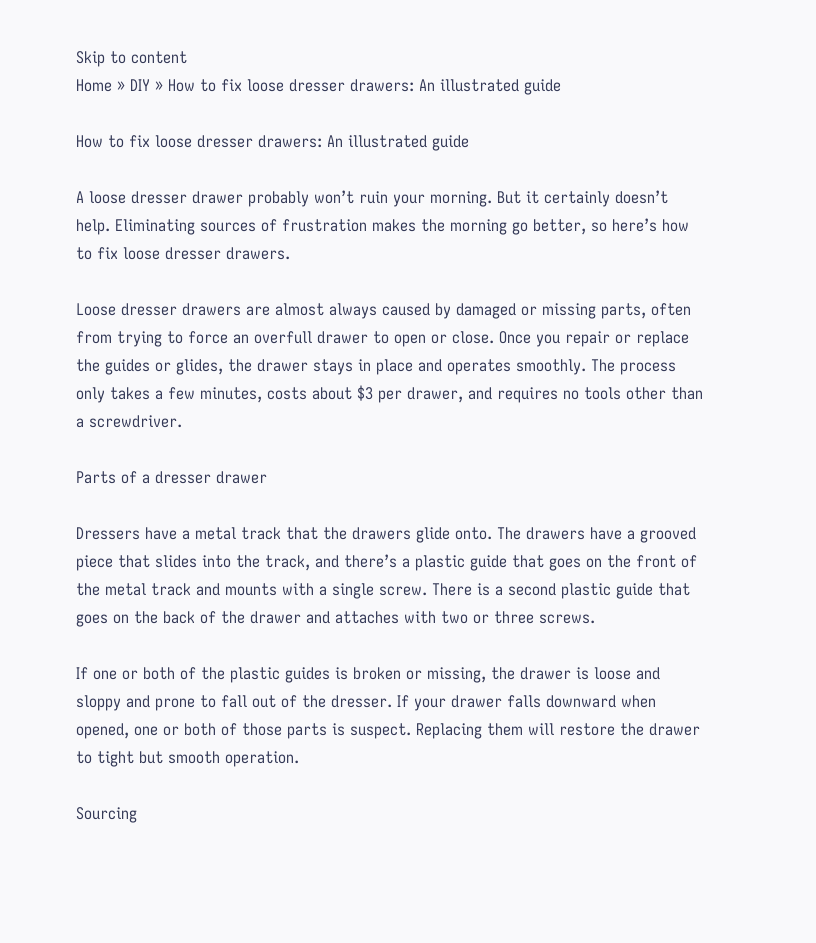Skip to content
Home » DIY » How to fix loose dresser drawers: An illustrated guide

How to fix loose dresser drawers: An illustrated guide

A loose dresser drawer probably won’t ruin your morning. But it certainly doesn’t help. Eliminating sources of frustration makes the morning go better, so here’s how to fix loose dresser drawers.

Loose dresser drawers are almost always caused by damaged or missing parts, often from trying to force an overfull drawer to open or close. Once you repair or replace the guides or glides, the drawer stays in place and operates smoothly. The process only takes a few minutes, costs about $3 per drawer, and requires no tools other than a screwdriver.

Parts of a dresser drawer

Dressers have a metal track that the drawers glide onto. The drawers have a grooved piece that slides into the track, and there’s a plastic guide that goes on the front of the metal track and mounts with a single screw. There is a second plastic guide that goes on the back of the drawer and attaches with two or three screws.

If one or both of the plastic guides is broken or missing, the drawer is loose and sloppy and prone to fall out of the dresser. If your drawer falls downward when opened, one or both of those parts is suspect. Replacing them will restore the drawer to tight but smooth operation.

Sourcing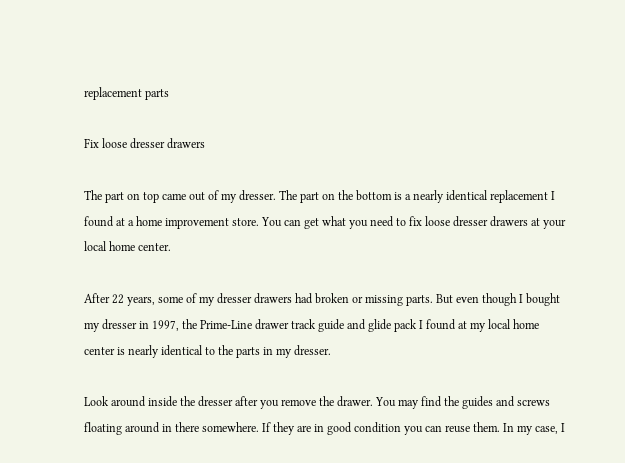replacement parts

Fix loose dresser drawers

The part on top came out of my dresser. The part on the bottom is a nearly identical replacement I found at a home improvement store. You can get what you need to fix loose dresser drawers at your local home center.

After 22 years, some of my dresser drawers had broken or missing parts. But even though I bought my dresser in 1997, the Prime-Line drawer track guide and glide pack I found at my local home center is nearly identical to the parts in my dresser.

Look around inside the dresser after you remove the drawer. You may find the guides and screws floating around in there somewhere. If they are in good condition you can reuse them. In my case, I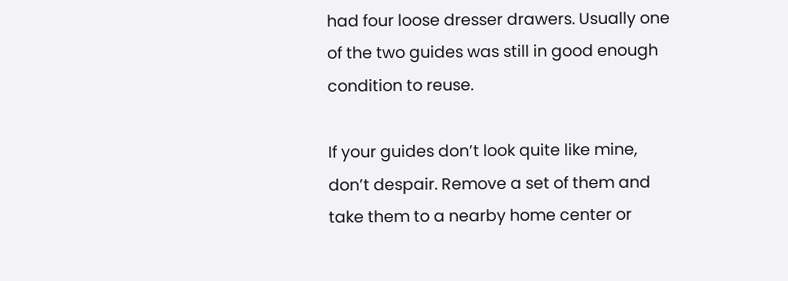had four loose dresser drawers. Usually one of the two guides was still in good enough condition to reuse.

If your guides don’t look quite like mine, don’t despair. Remove a set of them and take them to a nearby home center or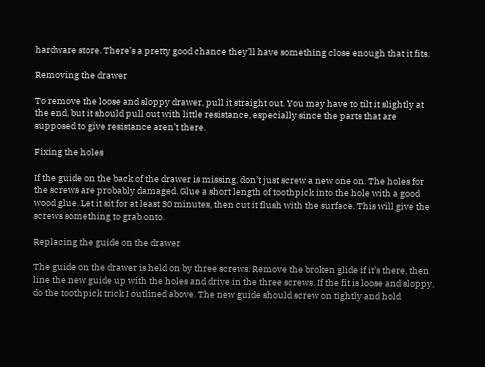hardware store. There’s a pretty good chance they’ll have something close enough that it fits.

Removing the drawer

To remove the loose and sloppy drawer, pull it straight out. You may have to tilt it slightly at the end, but it should pull out with little resistance, especially since the parts that are supposed to give resistance aren’t there.

Fixing the holes

If the guide on the back of the drawer is missing, don’t just screw a new one on. The holes for the screws are probably damaged. Glue a short length of toothpick into the hole with a good wood glue. Let it sit for at least 30 minutes, then cut it flush with the surface. This will give the screws something to grab onto.

Replacing the guide on the drawer

The guide on the drawer is held on by three screws. Remove the broken glide if it’s there, then line the new guide up with the holes and drive in the three screws. If the fit is loose and sloppy, do the toothpick trick I outlined above. The new guide should screw on tightly and hold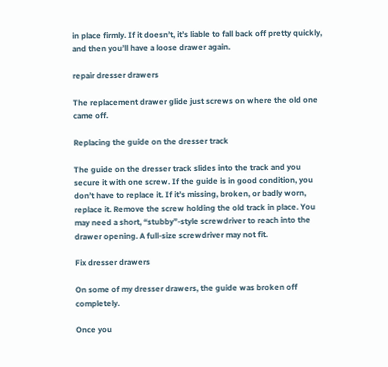in place firmly. If it doesn’t, it’s liable to fall back off pretty quickly, and then you’ll have a loose drawer again.

repair dresser drawers

The replacement drawer glide just screws on where the old one came off.

Replacing the guide on the dresser track

The guide on the dresser track slides into the track and you secure it with one screw. If the guide is in good condition, you don’t have to replace it. If it’s missing, broken, or badly worn, replace it. Remove the screw holding the old track in place. You may need a short, “stubby”-style screwdriver to reach into the drawer opening. A full-size screwdriver may not fit.

Fix dresser drawers

On some of my dresser drawers, the guide was broken off completely.

Once you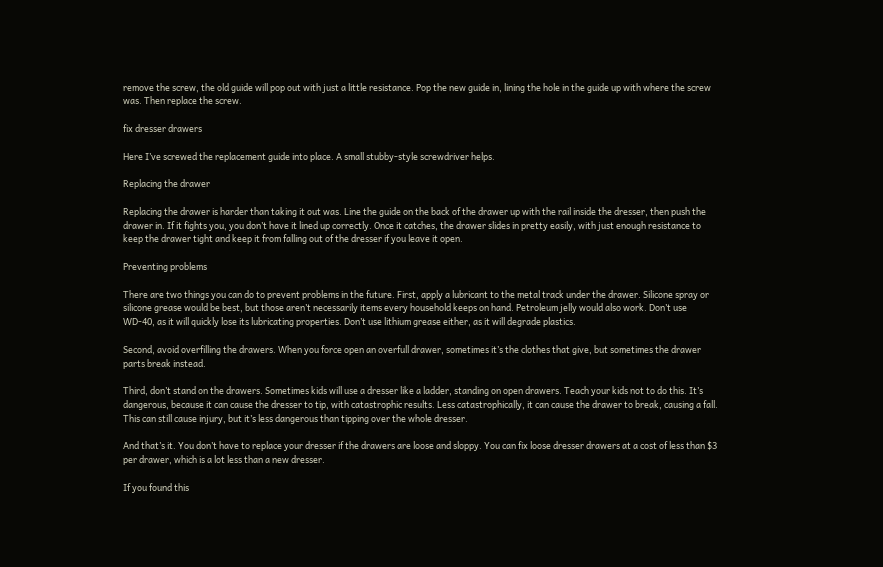remove the screw, the old guide will pop out with just a little resistance. Pop the new guide in, lining the hole in the guide up with where the screw was. Then replace the screw.

fix dresser drawers

Here I’ve screwed the replacement guide into place. A small stubby-style screwdriver helps.

Replacing the drawer

Replacing the drawer is harder than taking it out was. Line the guide on the back of the drawer up with the rail inside the dresser, then push the drawer in. If it fights you, you don’t have it lined up correctly. Once it catches, the drawer slides in pretty easily, with just enough resistance to keep the drawer tight and keep it from falling out of the dresser if you leave it open.

Preventing problems

There are two things you can do to prevent problems in the future. First, apply a lubricant to the metal track under the drawer. Silicone spray or silicone grease would be best, but those aren’t necessarily items every household keeps on hand. Petroleum jelly would also work. Don’t use WD-40, as it will quickly lose its lubricating properties. Don’t use lithium grease either, as it will degrade plastics.

Second, avoid overfilling the drawers. When you force open an overfull drawer, sometimes it’s the clothes that give, but sometimes the drawer parts break instead.

Third, don’t stand on the drawers. Sometimes kids will use a dresser like a ladder, standing on open drawers. Teach your kids not to do this. It’s dangerous, because it can cause the dresser to tip, with catastrophic results. Less catastrophically, it can cause the drawer to break, causing a fall. This can still cause injury, but it’s less dangerous than tipping over the whole dresser.

And that’s it. You don’t have to replace your dresser if the drawers are loose and sloppy. You can fix loose dresser drawers at a cost of less than $3 per drawer, which is a lot less than a new dresser.

If you found this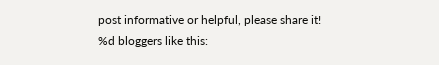post informative or helpful, please share it!
%d bloggers like this: